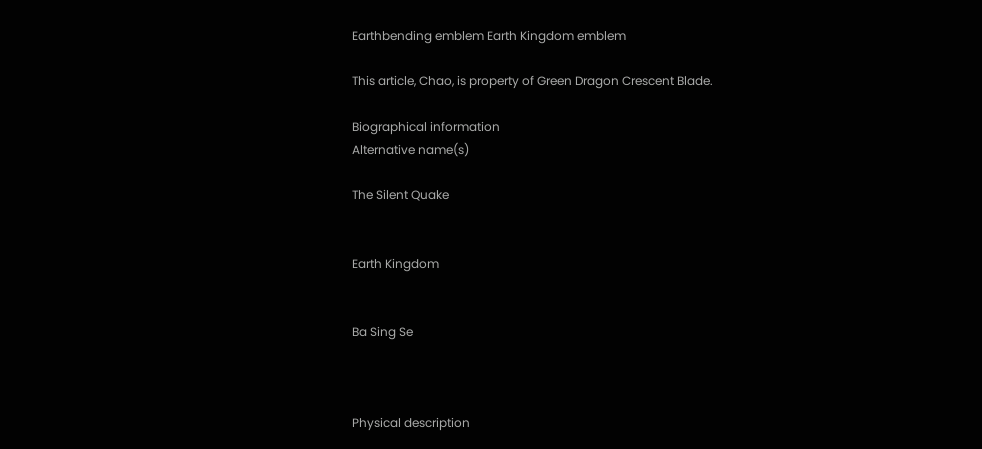Earthbending emblem Earth Kingdom emblem

This article, Chao, is property of Green Dragon Crescent Blade.

Biographical information
Alternative name(s)

The Silent Quake


Earth Kingdom


Ba Sing Se



Physical description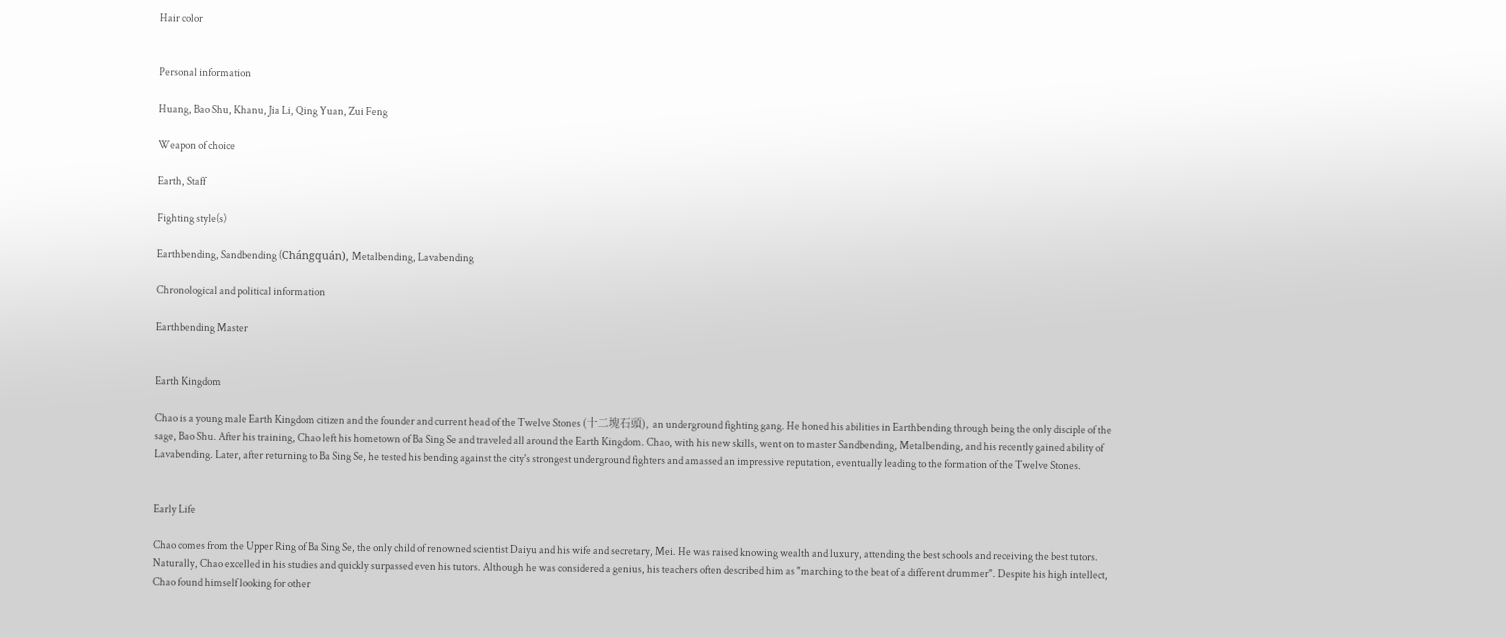Hair color


Personal information

Huang, Bao Shu, Khanu, Jia Li, Qing Yuan, Zui Feng

Weapon of choice

Earth, Staff

Fighting style(s)

Earthbending, Sandbending (Chángquán), Metalbending, Lavabending

Chronological and political information

Earthbending Master


Earth Kingdom

Chao is a young male Earth Kingdom citizen and the founder and current head of the Twelve Stones (十二塊石頭), an underground fighting gang. He honed his abilities in Earthbending through being the only disciple of the sage, Bao Shu. After his training, Chao left his hometown of Ba Sing Se and traveled all around the Earth Kingdom. Chao, with his new skills, went on to master Sandbending, Metalbending, and his recently gained ability of Lavabending. Later, after returning to Ba Sing Se, he tested his bending against the city's strongest underground fighters and amassed an impressive reputation, eventually leading to the formation of the Twelve Stones.


Early Life

Chao comes from the Upper Ring of Ba Sing Se, the only child of renowned scientist Daiyu and his wife and secretary, Mei. He was raised knowing wealth and luxury, attending the best schools and receiving the best tutors. Naturally, Chao excelled in his studies and quickly surpassed even his tutors. Although he was considered a genius, his teachers often described him as "marching to the beat of a different drummer". Despite his high intellect, Chao found himself looking for other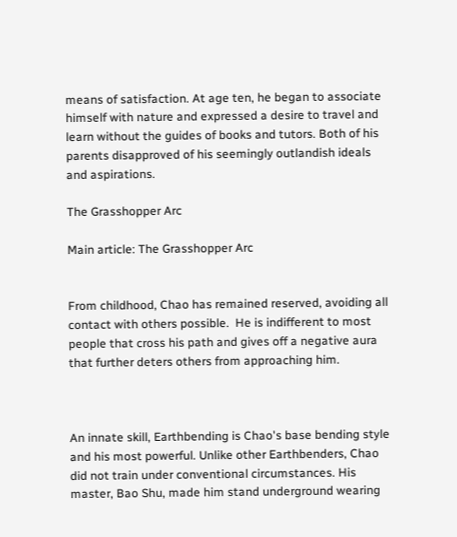means of satisfaction. At age ten, he began to associate himself with nature and expressed a desire to travel and learn without the guides of books and tutors. Both of his parents disapproved of his seemingly outlandish ideals and aspirations.

The Grasshopper Arc

Main article: The Grasshopper Arc


From childhood, Chao has remained reserved, avoiding all contact with others possible.  He is indifferent to most people that cross his path and gives off a negative aura that further deters others from approaching him.



An innate skill, Earthbending is Chao's base bending style and his most powerful. Unlike other Earthbenders, Chao did not train under conventional circumstances. His master, Bao Shu, made him stand underground wearing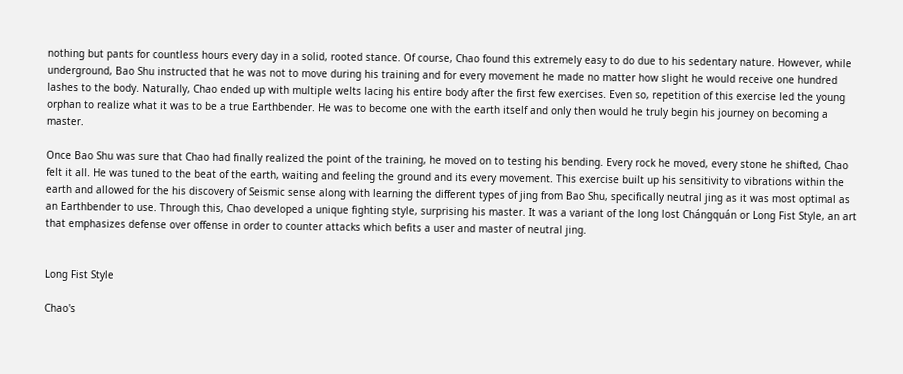nothing but pants for countless hours every day in a solid, rooted stance. Of course, Chao found this extremely easy to do due to his sedentary nature. However, while underground, Bao Shu instructed that he was not to move during his training and for every movement he made no matter how slight he would receive one hundred lashes to the body. Naturally, Chao ended up with multiple welts lacing his entire body after the first few exercises. Even so, repetition of this exercise led the young orphan to realize what it was to be a true Earthbender. He was to become one with the earth itself and only then would he truly begin his journey on becoming a master.

Once Bao Shu was sure that Chao had finally realized the point of the training, he moved on to testing his bending. Every rock he moved, every stone he shifted, Chao felt it all. He was tuned to the beat of the earth, waiting and feeling the ground and its every movement. This exercise built up his sensitivity to vibrations within the earth and allowed for the his discovery of Seismic sense along with learning the different types of jing from Bao Shu, specifically neutral jing as it was most optimal as an Earthbender to use. Through this, Chao developed a unique fighting style, surprising his master. It was a variant of the long lost Chángquán or Long Fist Style, an art that emphasizes defense over offense in order to counter attacks which befits a user and master of neutral jing.


Long Fist Style

Chao's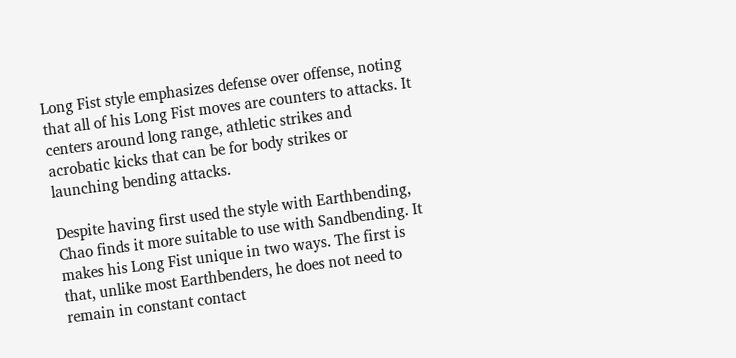Long Fist style emphasizes defense over offense, noting that all of his Long Fist moves are counters to attacks. It centers around long range, athletic strikes and acrobatic kicks that can be for body strikes or launching bending attacks.

Despite having first used the style with Earthbending, Chao finds it more suitable to use with Sandbending. It makes his Long Fist unique in two ways. The first is that, unlike most Earthbenders, he does not need to remain in constant contact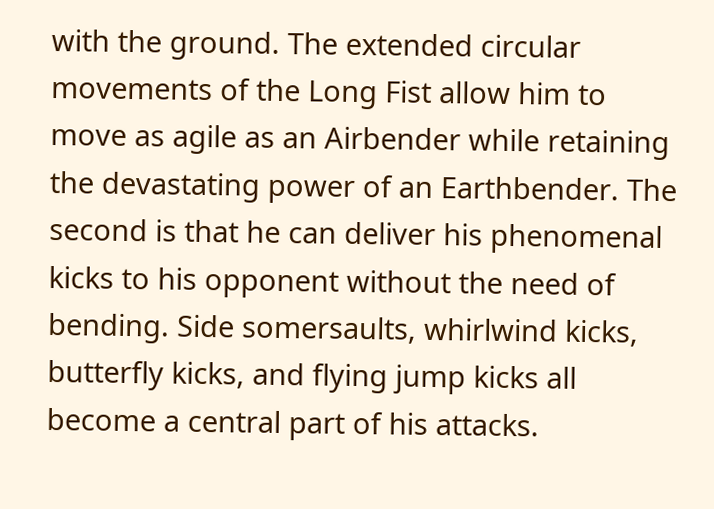with the ground. The extended circular movements of the Long Fist allow him to move as agile as an Airbender while retaining the devastating power of an Earthbender. The second is that he can deliver his phenomenal kicks to his opponent without the need of bending. Side somersaults, whirlwind kicks, butterfly kicks, and flying jump kicks all become a central part of his attacks.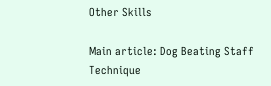Other Skills

Main article: Dog Beating Staff Technique